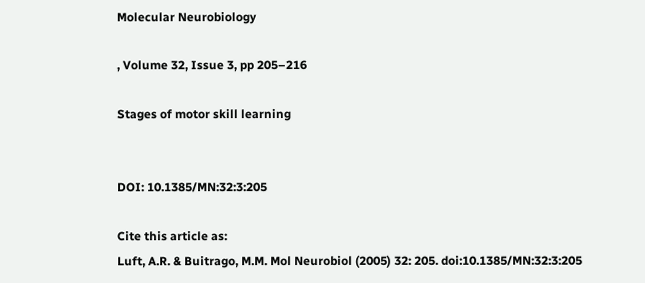Molecular Neurobiology

, Volume 32, Issue 3, pp 205–216

Stages of motor skill learning


DOI: 10.1385/MN:32:3:205

Cite this article as:
Luft, A.R. & Buitrago, M.M. Mol Neurobiol (2005) 32: 205. doi:10.1385/MN:32:3:205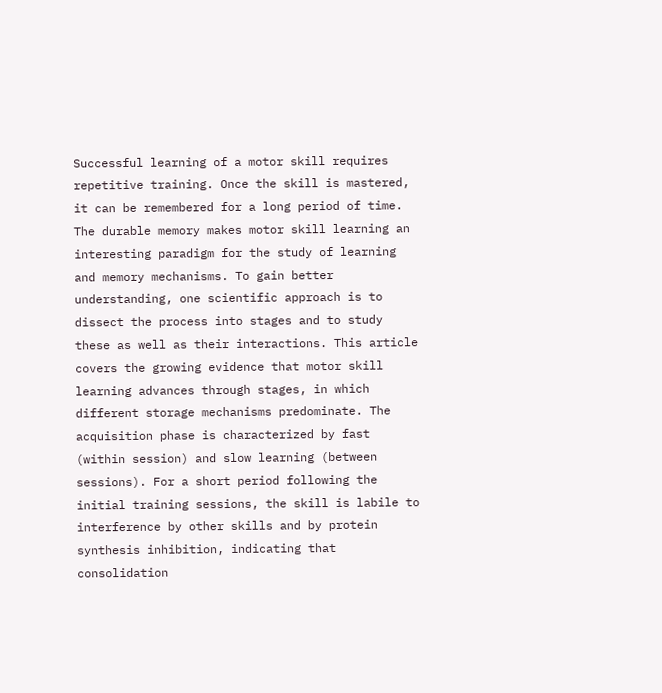Successful learning of a motor skill requires repetitive training. Once the skill is mastered, it can be remembered for a long period of time. The durable memory makes motor skill learning an interesting paradigm for the study of learning and memory mechanisms. To gain better understanding, one scientific approach is to dissect the process into stages and to study these as well as their interactions. This article covers the growing evidence that motor skill learning advances through stages, in which different storage mechanisms predominate. The acquisition phase is characterized by fast (within session) and slow learning (between sessions). For a short period following the initial training sessions, the skill is labile to interference by other skills and by protein synthesis inhibition, indicating that consolidation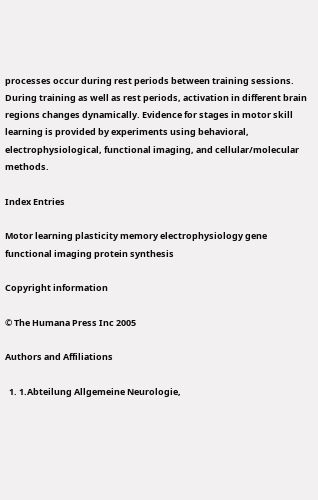processes occur during rest periods between training sessions. During training as well as rest periods, activation in different brain regions changes dynamically. Evidence for stages in motor skill learning is provided by experiments using behavioral, electrophysiological, functional imaging, and cellular/molecular methods.

Index Entries

Motor learning plasticity memory electrophysiology gene functional imaging protein synthesis

Copyright information

© The Humana Press Inc 2005

Authors and Affiliations

  1. 1.Abteilung Allgemeine Neurologie,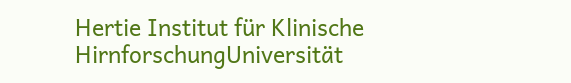Hertie Institut für Klinische HirnforschungUniversität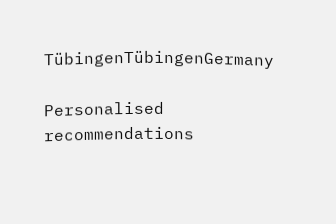TübingenTübingenGermany

Personalised recommendations